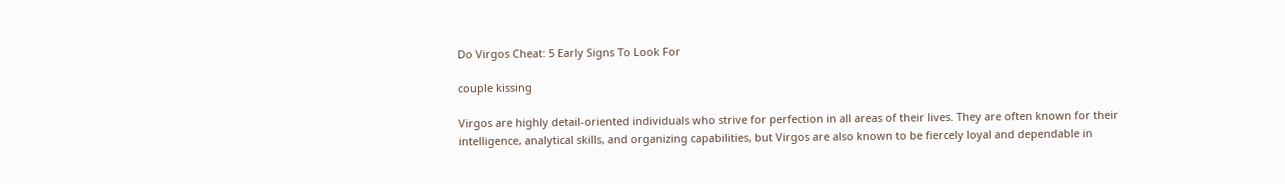Do Virgos Cheat: 5 Early Signs To Look For

couple kissing

Virgos are highly detail-oriented individuals who strive for perfection in all areas of their lives. They are often known for their intelligence, analytical skills, and organizing capabilities, but Virgos are also known to be fiercely loyal and dependable in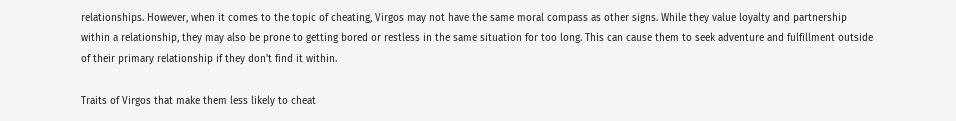relationships. However, when it comes to the topic of cheating, Virgos may not have the same moral compass as other signs. While they value loyalty and partnership within a relationship, they may also be prone to getting bored or restless in the same situation for too long. This can cause them to seek adventure and fulfillment outside of their primary relationship if they don’t find it within.

Traits of Virgos that make them less likely to cheat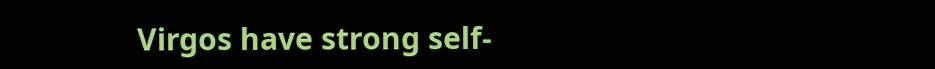Virgos have strong self-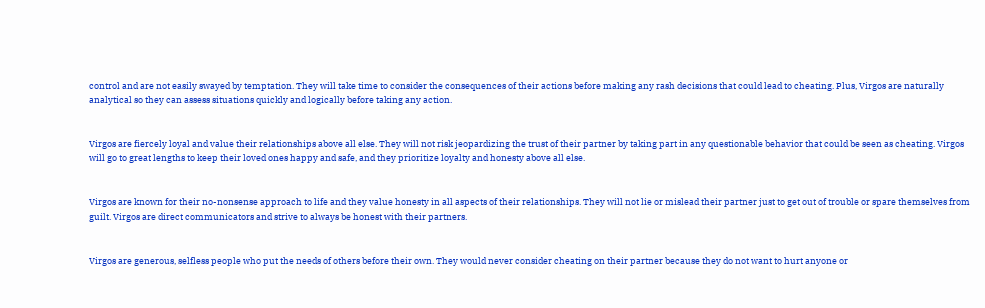control and are not easily swayed by temptation. They will take time to consider the consequences of their actions before making any rash decisions that could lead to cheating. Plus, Virgos are naturally analytical so they can assess situations quickly and logically before taking any action.


Virgos are fiercely loyal and value their relationships above all else. They will not risk jeopardizing the trust of their partner by taking part in any questionable behavior that could be seen as cheating. Virgos will go to great lengths to keep their loved ones happy and safe, and they prioritize loyalty and honesty above all else.


Virgos are known for their no-nonsense approach to life and they value honesty in all aspects of their relationships. They will not lie or mislead their partner just to get out of trouble or spare themselves from guilt. Virgos are direct communicators and strive to always be honest with their partners.


Virgos are generous, selfless people who put the needs of others before their own. They would never consider cheating on their partner because they do not want to hurt anyone or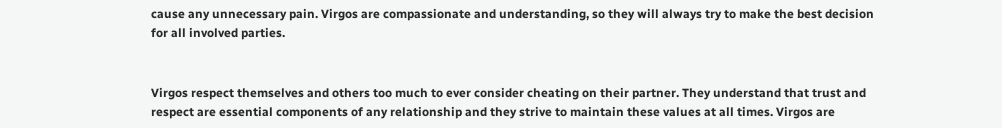cause any unnecessary pain. Virgos are compassionate and understanding, so they will always try to make the best decision for all involved parties.


Virgos respect themselves and others too much to ever consider cheating on their partner. They understand that trust and respect are essential components of any relationship and they strive to maintain these values at all times. Virgos are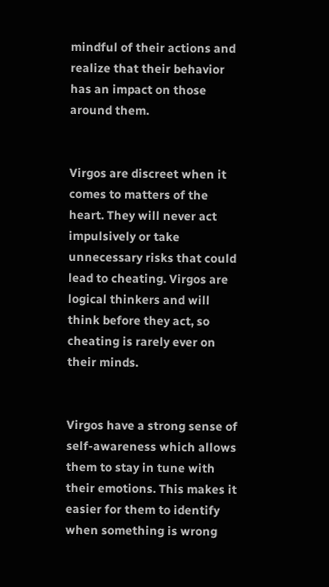mindful of their actions and realize that their behavior has an impact on those around them.


Virgos are discreet when it comes to matters of the heart. They will never act impulsively or take unnecessary risks that could lead to cheating. Virgos are logical thinkers and will think before they act, so cheating is rarely ever on their minds.


Virgos have a strong sense of self-awareness which allows them to stay in tune with their emotions. This makes it easier for them to identify when something is wrong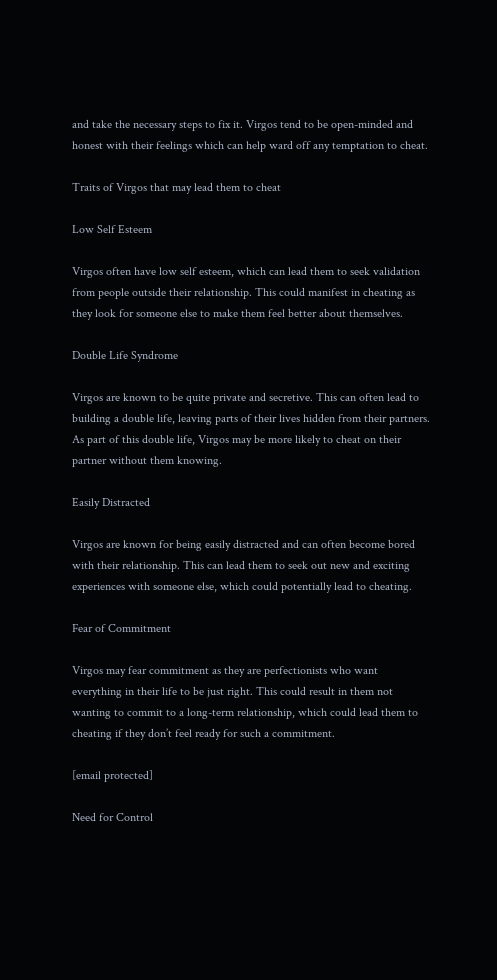and take the necessary steps to fix it. Virgos tend to be open-minded and honest with their feelings which can help ward off any temptation to cheat.

Traits of Virgos that may lead them to cheat

Low Self Esteem

Virgos often have low self esteem, which can lead them to seek validation from people outside their relationship. This could manifest in cheating as they look for someone else to make them feel better about themselves.

Double Life Syndrome

Virgos are known to be quite private and secretive. This can often lead to building a double life, leaving parts of their lives hidden from their partners. As part of this double life, Virgos may be more likely to cheat on their partner without them knowing.

Easily Distracted

Virgos are known for being easily distracted and can often become bored with their relationship. This can lead them to seek out new and exciting experiences with someone else, which could potentially lead to cheating.

Fear of Commitment

Virgos may fear commitment as they are perfectionists who want everything in their life to be just right. This could result in them not wanting to commit to a long-term relationship, which could lead them to cheating if they don’t feel ready for such a commitment.

[email protected]

Need for Control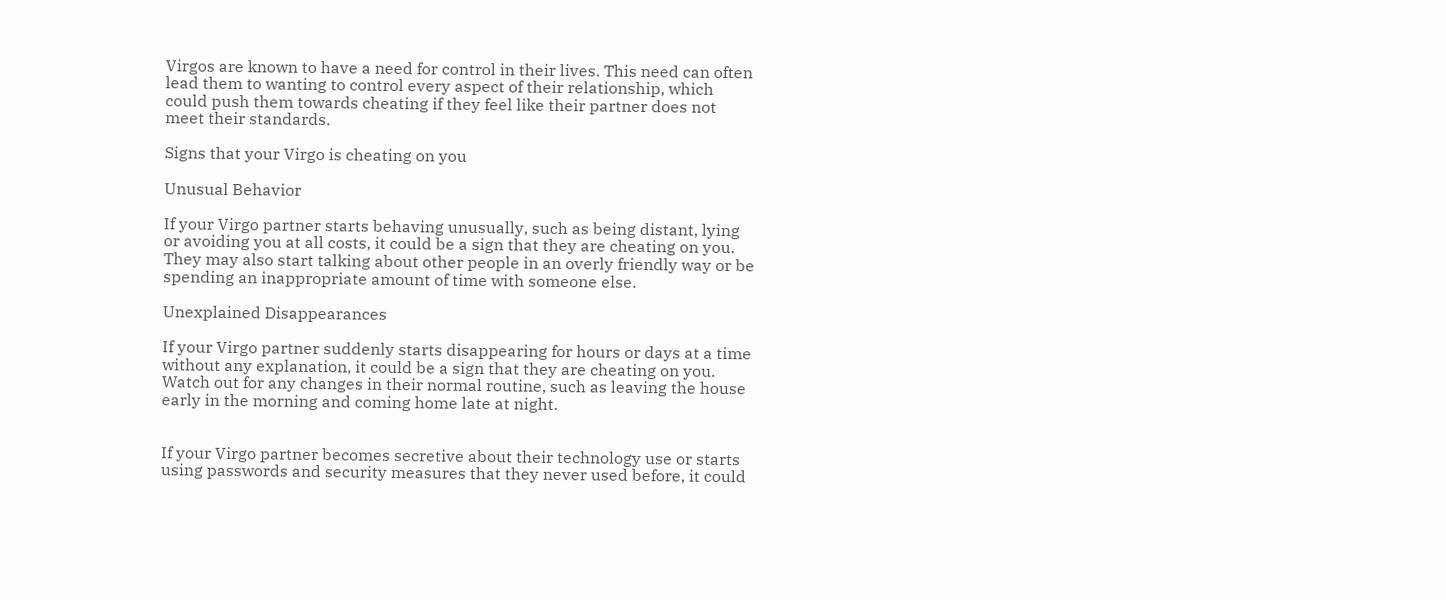Virgos are known to have a need for control in their lives. This need can often lead them to wanting to control every aspect of their relationship, which could push them towards cheating if they feel like their partner does not meet their standards.

Signs that your Virgo is cheating on you

Unusual Behavior

If your Virgo partner starts behaving unusually, such as being distant, lying or avoiding you at all costs, it could be a sign that they are cheating on you. They may also start talking about other people in an overly friendly way or be spending an inappropriate amount of time with someone else.

Unexplained Disappearances

If your Virgo partner suddenly starts disappearing for hours or days at a time without any explanation, it could be a sign that they are cheating on you. Watch out for any changes in their normal routine, such as leaving the house early in the morning and coming home late at night.


If your Virgo partner becomes secretive about their technology use or starts using passwords and security measures that they never used before, it could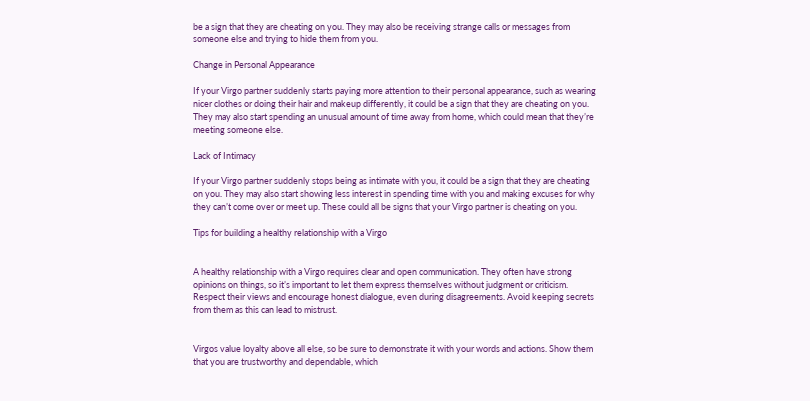be a sign that they are cheating on you. They may also be receiving strange calls or messages from someone else and trying to hide them from you.

Change in Personal Appearance

If your Virgo partner suddenly starts paying more attention to their personal appearance, such as wearing nicer clothes or doing their hair and makeup differently, it could be a sign that they are cheating on you. They may also start spending an unusual amount of time away from home, which could mean that they’re meeting someone else.

Lack of Intimacy

If your Virgo partner suddenly stops being as intimate with you, it could be a sign that they are cheating on you. They may also start showing less interest in spending time with you and making excuses for why they can’t come over or meet up. These could all be signs that your Virgo partner is cheating on you.

Tips for building a healthy relationship with a Virgo


A healthy relationship with a Virgo requires clear and open communication. They often have strong opinions on things, so it’s important to let them express themselves without judgment or criticism. Respect their views and encourage honest dialogue, even during disagreements. Avoid keeping secrets from them as this can lead to mistrust.


Virgos value loyalty above all else, so be sure to demonstrate it with your words and actions. Show them that you are trustworthy and dependable, which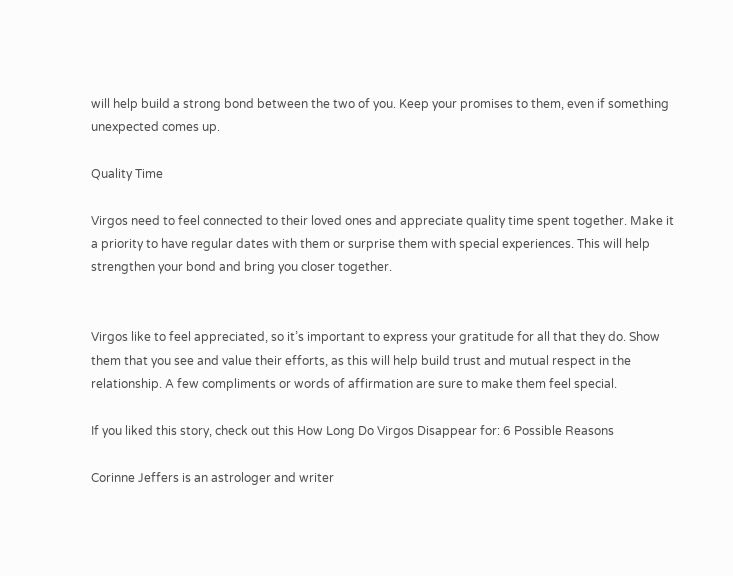will help build a strong bond between the two of you. Keep your promises to them, even if something unexpected comes up.

Quality Time

Virgos need to feel connected to their loved ones and appreciate quality time spent together. Make it a priority to have regular dates with them or surprise them with special experiences. This will help strengthen your bond and bring you closer together.


Virgos like to feel appreciated, so it’s important to express your gratitude for all that they do. Show them that you see and value their efforts, as this will help build trust and mutual respect in the relationship. A few compliments or words of affirmation are sure to make them feel special.

If you liked this story, check out this How Long Do Virgos Disappear for: 6 Possible Reasons

Corinne Jeffers is an astrologer and writer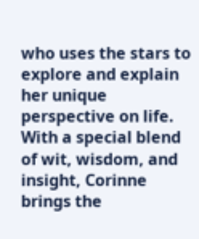who uses the stars to explore and explain her unique perspective on life. With a special blend of wit, wisdom, and insight, Corinne brings the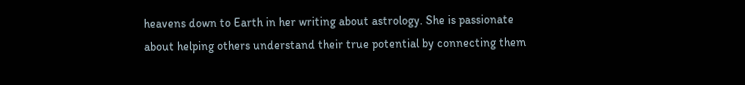heavens down to Earth in her writing about astrology. She is passionate about helping others understand their true potential by connecting them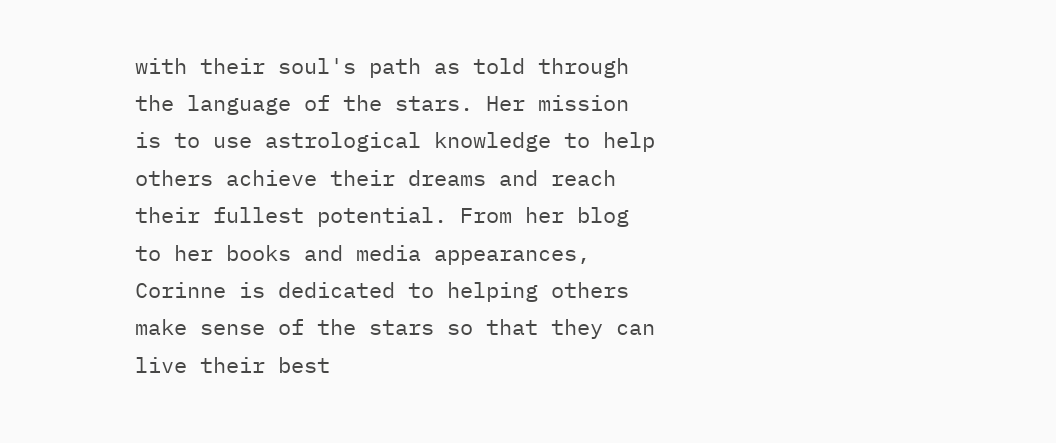with their soul's path as told through the language of the stars. Her mission is to use astrological knowledge to help others achieve their dreams and reach their fullest potential. From her blog to her books and media appearances, Corinne is dedicated to helping others make sense of the stars so that they can live their best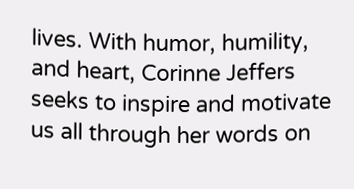lives. With humor, humility, and heart, Corinne Jeffers seeks to inspire and motivate us all through her words on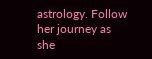astrology. Follow her journey as she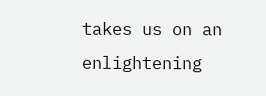takes us on an enlightening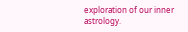exploration of our inner astrology.